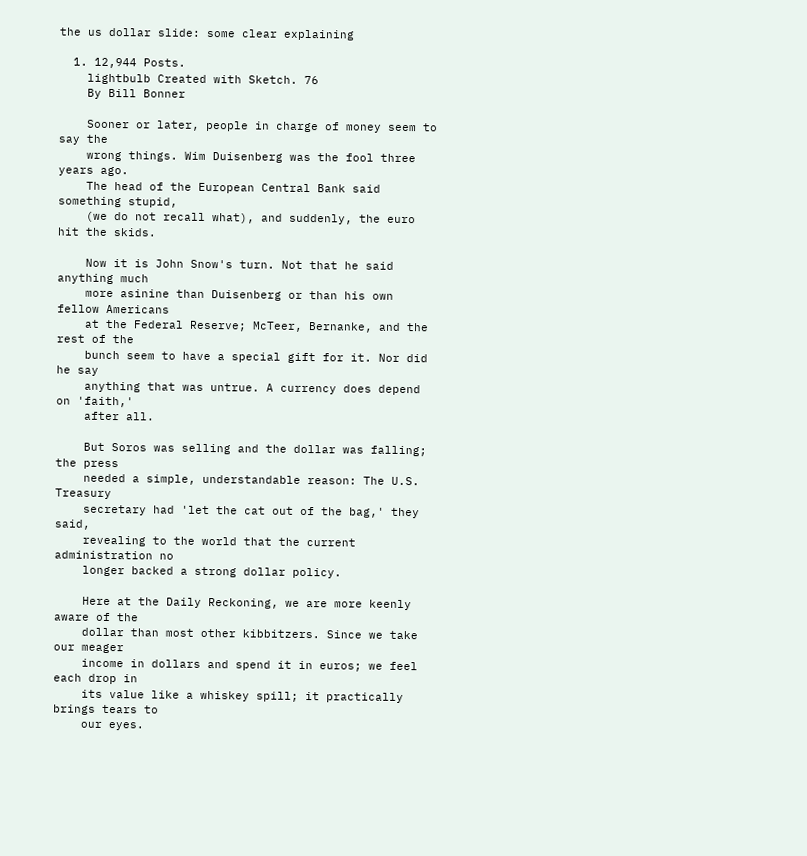the us dollar slide: some clear explaining

  1. 12,944 Posts.
    lightbulb Created with Sketch. 76
    By Bill Bonner

    Sooner or later, people in charge of money seem to say the
    wrong things. Wim Duisenberg was the fool three years ago.
    The head of the European Central Bank said something stupid,
    (we do not recall what), and suddenly, the euro hit the skids.

    Now it is John Snow's turn. Not that he said anything much
    more asinine than Duisenberg or than his own fellow Americans
    at the Federal Reserve; McTeer, Bernanke, and the rest of the
    bunch seem to have a special gift for it. Nor did he say
    anything that was untrue. A currency does depend on 'faith,'
    after all.

    But Soros was selling and the dollar was falling; the press
    needed a simple, understandable reason: The U.S. Treasury
    secretary had 'let the cat out of the bag,' they said,
    revealing to the world that the current administration no
    longer backed a strong dollar policy.

    Here at the Daily Reckoning, we are more keenly aware of the
    dollar than most other kibbitzers. Since we take our meager
    income in dollars and spend it in euros; we feel each drop in
    its value like a whiskey spill; it practically brings tears to
    our eyes.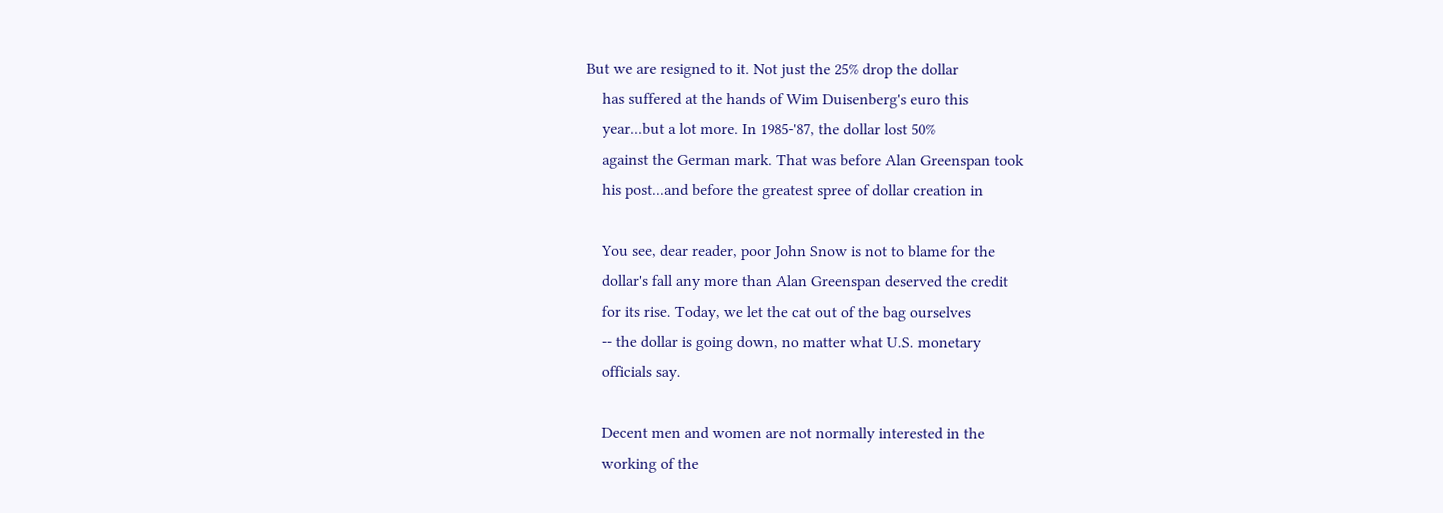But we are resigned to it. Not just the 25% drop the dollar
    has suffered at the hands of Wim Duisenberg's euro this
    year...but a lot more. In 1985-'87, the dollar lost 50%
    against the German mark. That was before Alan Greenspan took
    his post...and before the greatest spree of dollar creation in

    You see, dear reader, poor John Snow is not to blame for the
    dollar's fall any more than Alan Greenspan deserved the credit
    for its rise. Today, we let the cat out of the bag ourselves
    -- the dollar is going down, no matter what U.S. monetary
    officials say.

    Decent men and women are not normally interested in the
    working of the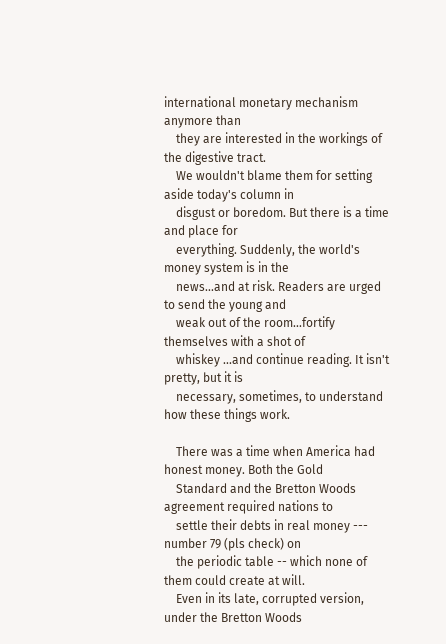international monetary mechanism anymore than
    they are interested in the workings of the digestive tract.
    We wouldn't blame them for setting aside today's column in
    disgust or boredom. But there is a time and place for
    everything. Suddenly, the world's money system is in the
    news...and at risk. Readers are urged to send the young and
    weak out of the room...fortify themselves with a shot of
    whiskey ...and continue reading. It isn't pretty, but it is
    necessary, sometimes, to understand how these things work.

    There was a time when America had honest money. Both the Gold
    Standard and the Bretton Woods agreement required nations to
    settle their debts in real money --- number 79 (pls check) on
    the periodic table -- which none of them could create at will.
    Even in its late, corrupted version, under the Bretton Woods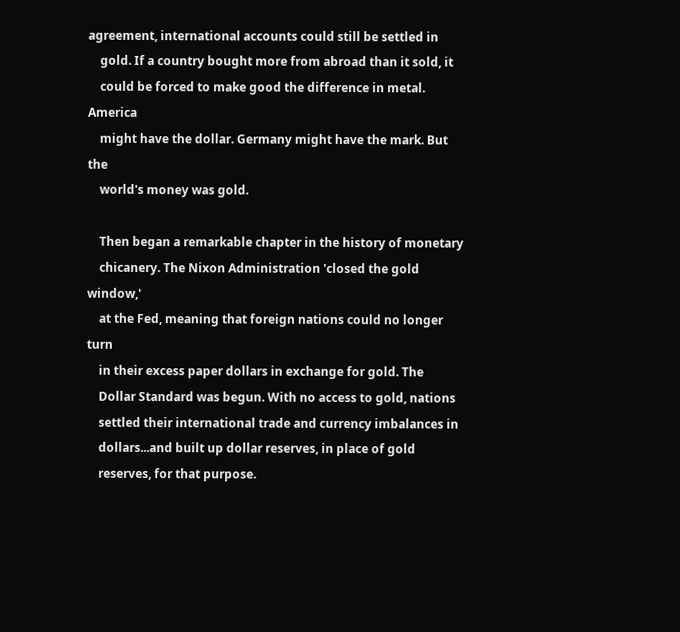agreement, international accounts could still be settled in
    gold. If a country bought more from abroad than it sold, it
    could be forced to make good the difference in metal. America
    might have the dollar. Germany might have the mark. But the
    world's money was gold.

    Then began a remarkable chapter in the history of monetary
    chicanery. The Nixon Administration 'closed the gold window,'
    at the Fed, meaning that foreign nations could no longer turn
    in their excess paper dollars in exchange for gold. The
    Dollar Standard was begun. With no access to gold, nations
    settled their international trade and currency imbalances in
    dollars...and built up dollar reserves, in place of gold
    reserves, for that purpose.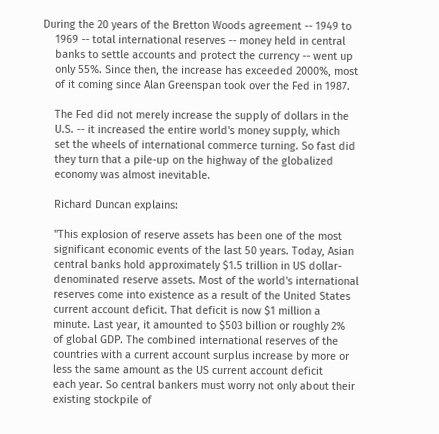During the 20 years of the Bretton Woods agreement -- 1949 to
    1969 -- total international reserves -- money held in central
    banks to settle accounts and protect the currency -- went up
    only 55%. Since then, the increase has exceeded 2000%, most
    of it coming since Alan Greenspan took over the Fed in 1987.

    The Fed did not merely increase the supply of dollars in the
    U.S. -- it increased the entire world's money supply, which
    set the wheels of international commerce turning. So fast did
    they turn that a pile-up on the highway of the globalized
    economy was almost inevitable.

    Richard Duncan explains:

    "This explosion of reserve assets has been one of the most
    significant economic events of the last 50 years. Today, Asian
    central banks hold approximately $1.5 trillion in US dollar-
    denominated reserve assets. Most of the world's international
    reserves come into existence as a result of the United States
    current account deficit. That deficit is now $1 million a
    minute. Last year, it amounted to $503 billion or roughly 2%
    of global GDP. The combined international reserves of the
    countries with a current account surplus increase by more or
    less the same amount as the US current account deficit
    each year. So central bankers must worry not only about their
    existing stockpile of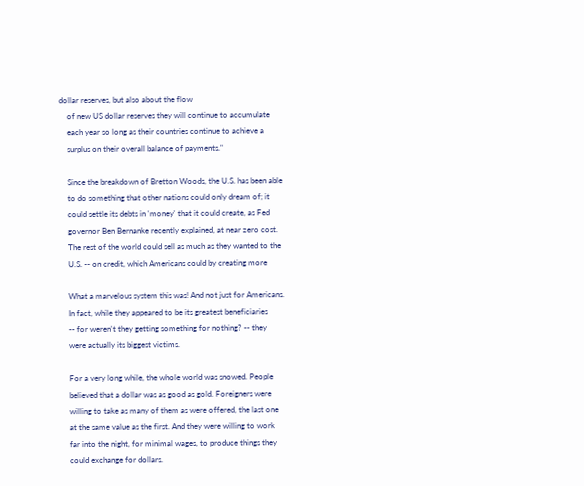dollar reserves, but also about the flow
    of new US dollar reserves they will continue to accumulate
    each year so long as their countries continue to achieve a
    surplus on their overall balance of payments."

    Since the breakdown of Bretton Woods, the U.S. has been able
    to do something that other nations could only dream of; it
    could settle its debts in 'money' that it could create, as Fed
    governor Ben Bernanke recently explained, at near zero cost.
    The rest of the world could sell as much as they wanted to the
    U.S. -- on credit, which Americans could by creating more

    What a marvelous system this was! And not just for Americans.
    In fact, while they appeared to be its greatest beneficiaries
    -- for weren't they getting something for nothing? -- they
    were actually its biggest victims.

    For a very long while, the whole world was snowed. People
    believed that a dollar was as good as gold. Foreigners were
    willing to take as many of them as were offered, the last one
    at the same value as the first. And they were willing to work
    far into the night, for minimal wages, to produce things they
    could exchange for dollars.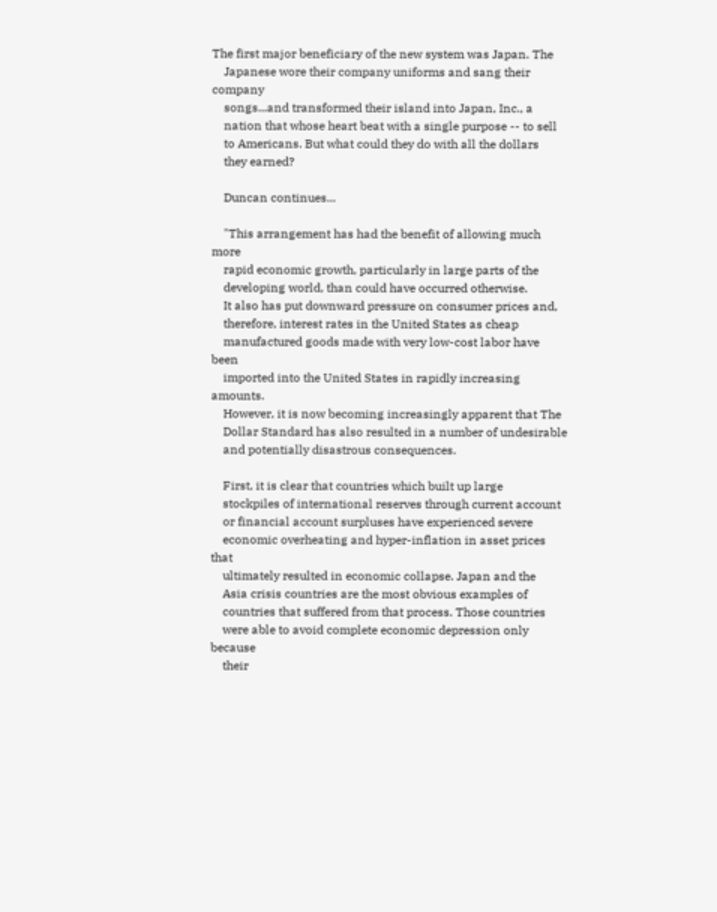The first major beneficiary of the new system was Japan. The
    Japanese wore their company uniforms and sang their company
    songs...and transformed their island into Japan, Inc., a
    nation that whose heart beat with a single purpose -- to sell
    to Americans. But what could they do with all the dollars
    they earned?

    Duncan continues...

    "This arrangement has had the benefit of allowing much more
    rapid economic growth, particularly in large parts of the
    developing world, than could have occurred otherwise.
    It also has put downward pressure on consumer prices and,
    therefore, interest rates in the United States as cheap
    manufactured goods made with very low-cost labor have been
    imported into the United States in rapidly increasing amounts.
    However, it is now becoming increasingly apparent that The
    Dollar Standard has also resulted in a number of undesirable
    and potentially disastrous consequences.

    First, it is clear that countries which built up large
    stockpiles of international reserves through current account
    or financial account surpluses have experienced severe
    economic overheating and hyper-inflation in asset prices that
    ultimately resulted in economic collapse. Japan and the
    Asia crisis countries are the most obvious examples of
    countries that suffered from that process. Those countries
    were able to avoid complete economic depression only because
    their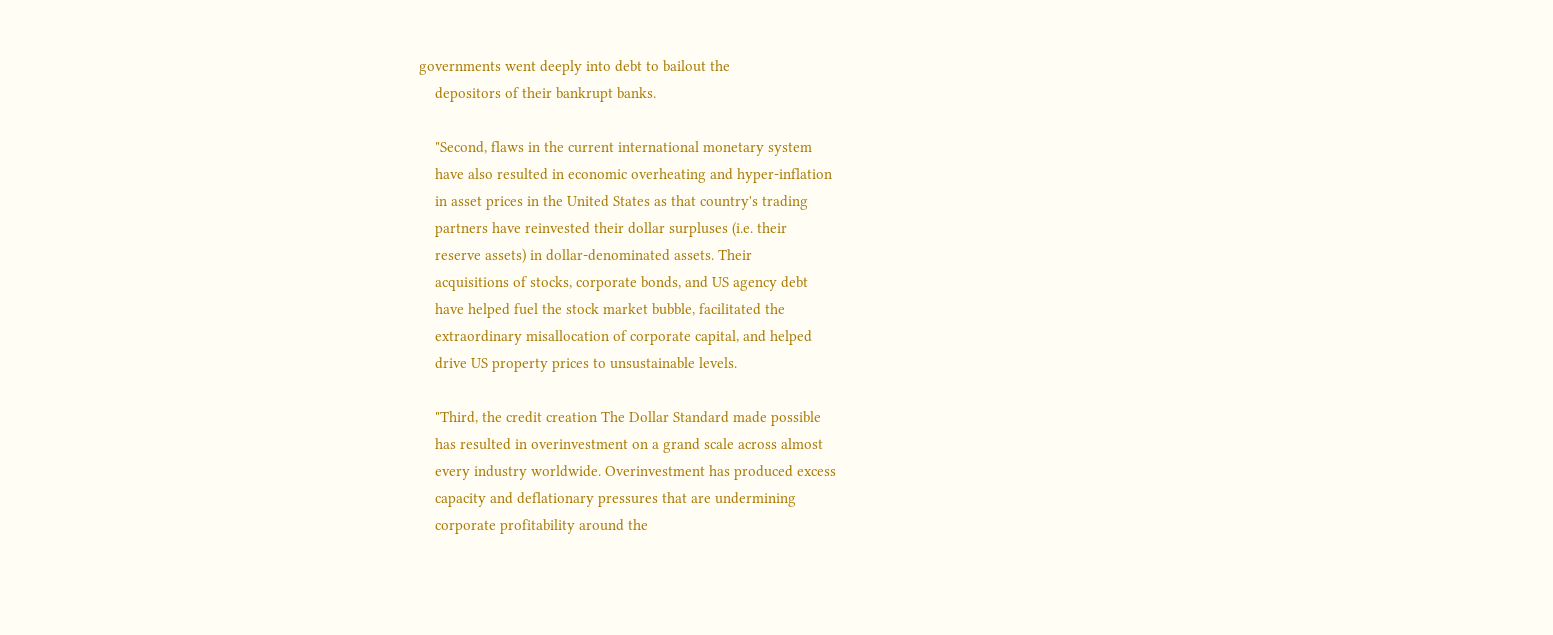governments went deeply into debt to bailout the
    depositors of their bankrupt banks.

    "Second, flaws in the current international monetary system
    have also resulted in economic overheating and hyper-inflation
    in asset prices in the United States as that country's trading
    partners have reinvested their dollar surpluses (i.e. their
    reserve assets) in dollar-denominated assets. Their
    acquisitions of stocks, corporate bonds, and US agency debt
    have helped fuel the stock market bubble, facilitated the
    extraordinary misallocation of corporate capital, and helped
    drive US property prices to unsustainable levels.

    "Third, the credit creation The Dollar Standard made possible
    has resulted in overinvestment on a grand scale across almost
    every industry worldwide. Overinvestment has produced excess
    capacity and deflationary pressures that are undermining
    corporate profitability around the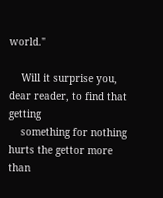world."

    Will it surprise you, dear reader, to find that getting
    something for nothing hurts the gettor more than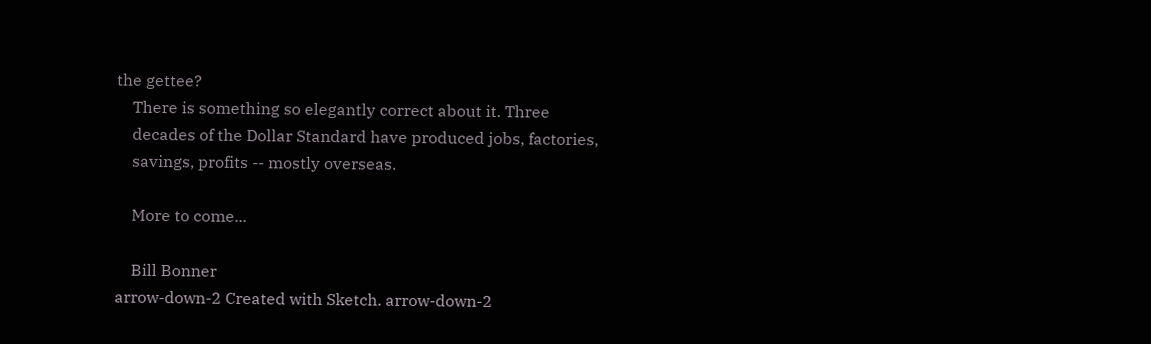the gettee?
    There is something so elegantly correct about it. Three
    decades of the Dollar Standard have produced jobs, factories,
    savings, profits -- mostly overseas.

    More to come...

    Bill Bonner
arrow-down-2 Created with Sketch. arrow-down-2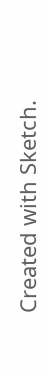Created with Sketch.